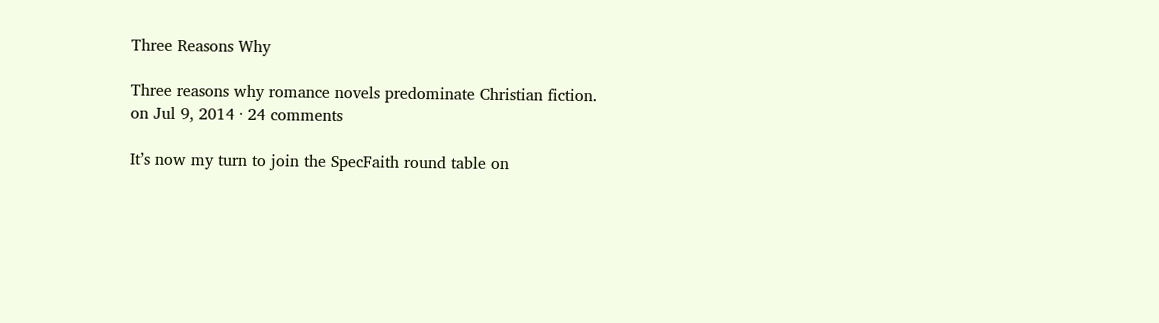Three Reasons Why

Three reasons why romance novels predominate Christian fiction.
on Jul 9, 2014 · 24 comments

It’s now my turn to join the SpecFaith round table on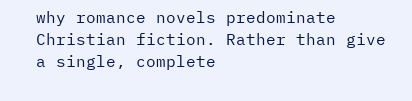why romance novels predominate Christian fiction. Rather than give a single, complete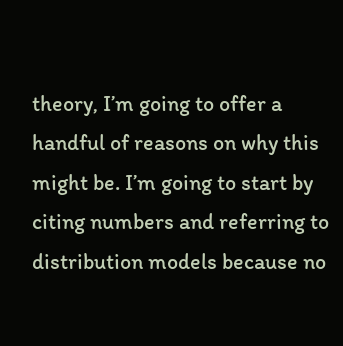theory, I’m going to offer a handful of reasons on why this might be. I’m going to start by citing numbers and referring to distribution models because no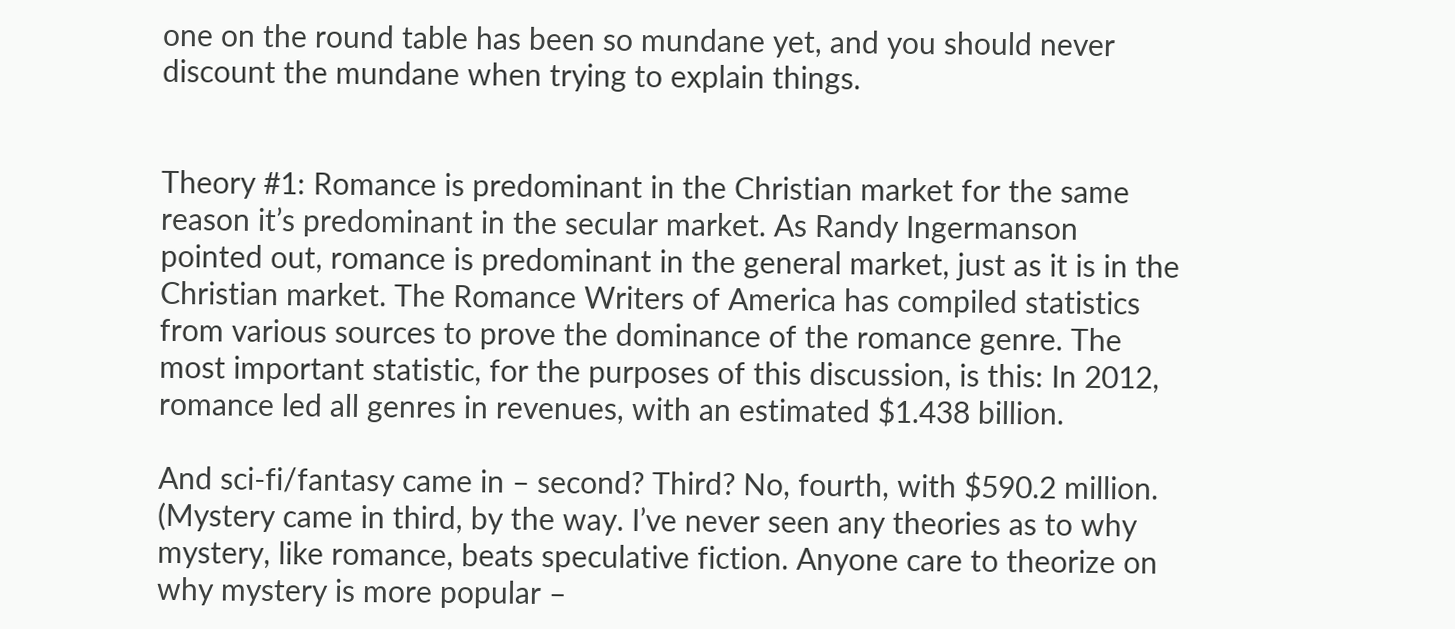one on the round table has been so mundane yet, and you should never discount the mundane when trying to explain things.


Theory #1: Romance is predominant in the Christian market for the same reason it’s predominant in the secular market. As Randy Ingermanson pointed out, romance is predominant in the general market, just as it is in the Christian market. The Romance Writers of America has compiled statistics from various sources to prove the dominance of the romance genre. The most important statistic, for the purposes of this discussion, is this: In 2012, romance led all genres in revenues, with an estimated $1.438 billion.

And sci-fi/fantasy came in – second? Third? No, fourth, with $590.2 million. (Mystery came in third, by the way. I’ve never seen any theories as to why mystery, like romance, beats speculative fiction. Anyone care to theorize on why mystery is more popular –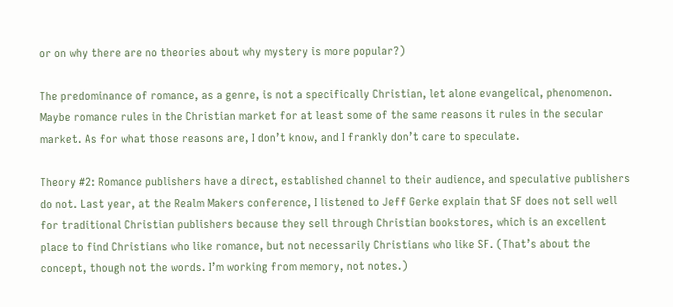or on why there are no theories about why mystery is more popular?)

The predominance of romance, as a genre, is not a specifically Christian, let alone evangelical, phenomenon. Maybe romance rules in the Christian market for at least some of the same reasons it rules in the secular market. As for what those reasons are, I don’t know, and I frankly don’t care to speculate.

Theory #2: Romance publishers have a direct, established channel to their audience, and speculative publishers do not. Last year, at the Realm Makers conference, I listened to Jeff Gerke explain that SF does not sell well for traditional Christian publishers because they sell through Christian bookstores, which is an excellent place to find Christians who like romance, but not necessarily Christians who like SF. (That’s about the concept, though not the words. I’m working from memory, not notes.)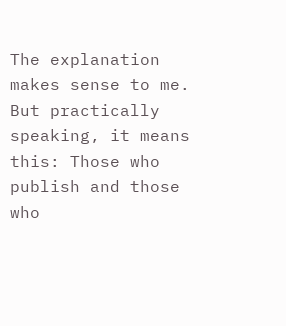The explanation makes sense to me. But practically speaking, it means this: Those who publish and those who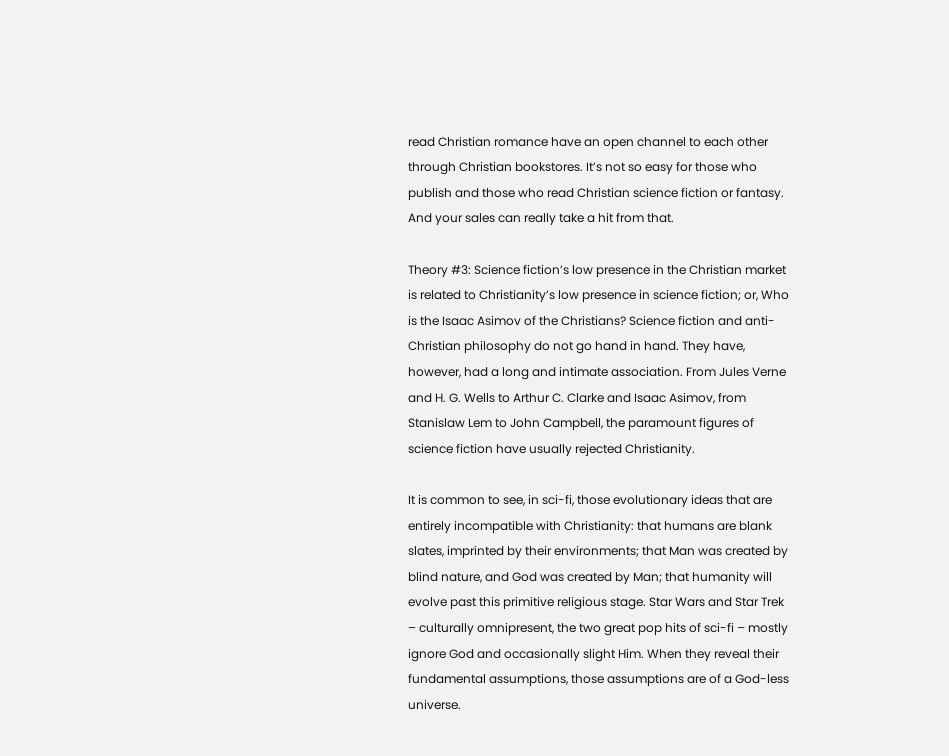read Christian romance have an open channel to each other through Christian bookstores. It’s not so easy for those who publish and those who read Christian science fiction or fantasy. And your sales can really take a hit from that.

Theory #3: Science fiction’s low presence in the Christian market is related to Christianity’s low presence in science fiction; or, Who is the Isaac Asimov of the Christians? Science fiction and anti-Christian philosophy do not go hand in hand. They have, however, had a long and intimate association. From Jules Verne and H. G. Wells to Arthur C. Clarke and Isaac Asimov, from Stanislaw Lem to John Campbell, the paramount figures of science fiction have usually rejected Christianity.

It is common to see, in sci-fi, those evolutionary ideas that are entirely incompatible with Christianity: that humans are blank slates, imprinted by their environments; that Man was created by blind nature, and God was created by Man; that humanity will evolve past this primitive religious stage. Star Wars and Star Trek – culturally omnipresent, the two great pop hits of sci-fi – mostly ignore God and occasionally slight Him. When they reveal their fundamental assumptions, those assumptions are of a God-less universe.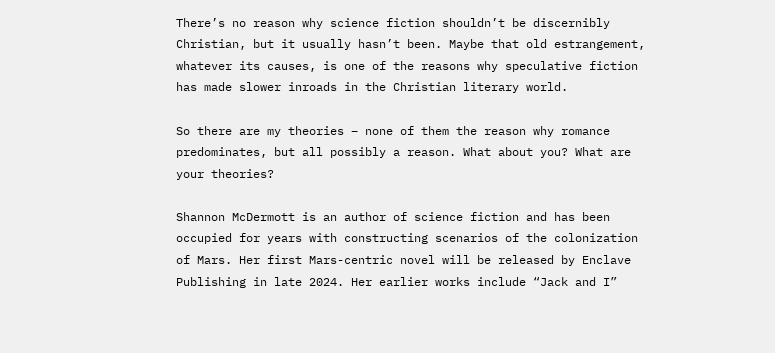There’s no reason why science fiction shouldn’t be discernibly Christian, but it usually hasn’t been. Maybe that old estrangement, whatever its causes, is one of the reasons why speculative fiction has made slower inroads in the Christian literary world.

So there are my theories – none of them the reason why romance predominates, but all possibly a reason. What about you? What are your theories?

Shannon McDermott is an author of science fiction and has been occupied for years with constructing scenarios of the colonization of Mars. Her first Mars-centric novel will be released by Enclave Publishing in late 2024. Her earlier works include “Jack and I”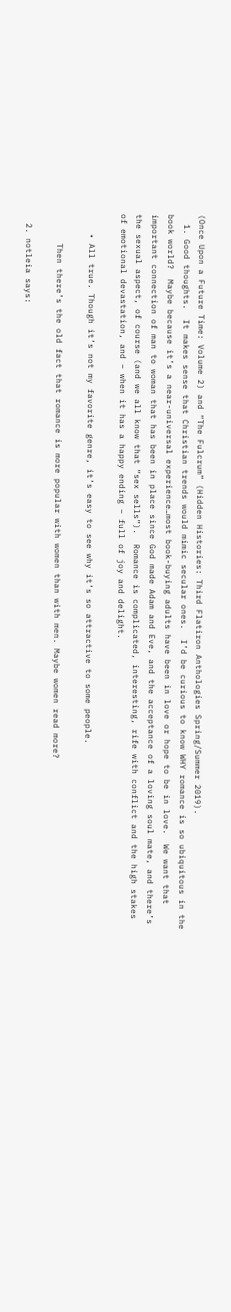(Once Upon a Future Time: Volume 2) and “The Fulcrum” (Hidden Histories: Third Flatiron Anthologies Spring/Summer 2019).
  1. Good thoughts.  It makes sense that Christian trends would mimic secular ones.  I’d be curious to know WHY romance is so ubiquitous in the book world?  Maybe because it’s a near-universal experience…most book-buying adults have been in love or hope to be in love.  We want that important connection of man to woman that has been in place since God made Adam and Eve, and the acceptance of a loving soul mate, and there’s the sexual aspect, of course (and we all know that “sex sells”).  Romance is complicated, interesting, rife with conflict and the high stakes of emotional devastation, and – when it has a happy ending – full of joy and delight.

    • All true. Though it’s not my favorite genre, it’s easy to see why it’s so attractive to some people.

      Then there’s the old fact that romance is more popular with women than with men. Maybe women read more?

  2. notleia says: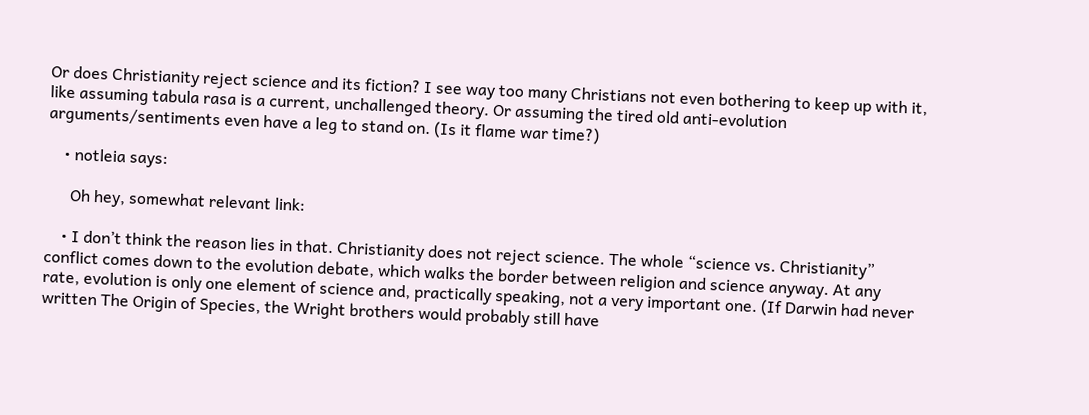Or does Christianity reject science and its fiction? I see way too many Christians not even bothering to keep up with it, like assuming tabula rasa is a current, unchallenged theory. Or assuming the tired old anti-evolution arguments/sentiments even have a leg to stand on. (Is it flame war time?)

    • notleia says:

      Oh hey, somewhat relevant link:

    • I don’t think the reason lies in that. Christianity does not reject science. The whole “science vs. Christianity” conflict comes down to the evolution debate, which walks the border between religion and science anyway. At any rate, evolution is only one element of science and, practically speaking, not a very important one. (If Darwin had never written The Origin of Species, the Wright brothers would probably still have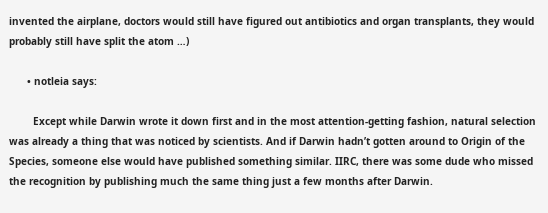invented the airplane, doctors would still have figured out antibiotics and organ transplants, they would probably still have split the atom …)

      • notleia says:

        Except while Darwin wrote it down first and in the most attention-getting fashion, natural selection was already a thing that was noticed by scientists. And if Darwin hadn’t gotten around to Origin of the Species, someone else would have published something similar. IIRC, there was some dude who missed the recognition by publishing much the same thing just a few months after Darwin.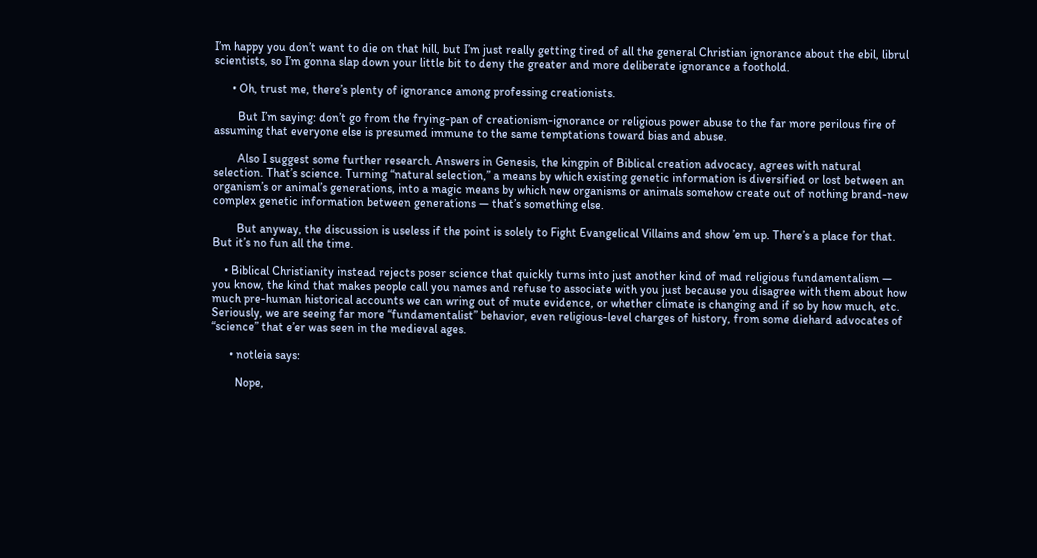I’m happy you don’t want to die on that hill, but I’m just really getting tired of all the general Christian ignorance about the ebil, librul scientists, so I’m gonna slap down your little bit to deny the greater and more deliberate ignorance a foothold.

      • Oh, trust me, there’s plenty of ignorance among professing creationists.

        But I’m saying: don’t go from the frying-pan of creationism-ignorance or religious power abuse to the far more perilous fire of assuming that everyone else is presumed immune to the same temptations toward bias and abuse.

        Also I suggest some further research. Answers in Genesis, the kingpin of Biblical creation advocacy, agrees with natural selection. That’s science. Turning “natural selection,” a means by which existing genetic information is diversified or lost between an organism’s or animal’s generations, into a magic means by which new organisms or animals somehow create out of nothing brand-new complex genetic information between generations — that’s something else.

        But anyway, the discussion is useless if the point is solely to Fight Evangelical Villains and show ’em up. There’s a place for that. But it’s no fun all the time.

    • Biblical Christianity instead rejects poser science that quickly turns into just another kind of mad religious fundamentalism — you know, the kind that makes people call you names and refuse to associate with you just because you disagree with them about how much pre-human historical accounts we can wring out of mute evidence, or whether climate is changing and if so by how much, etc. Seriously, we are seeing far more “fundamentalist” behavior, even religious-level charges of history, from some diehard advocates of “science” that e’er was seen in the medieval ages.

      • notleia says:

        Nope,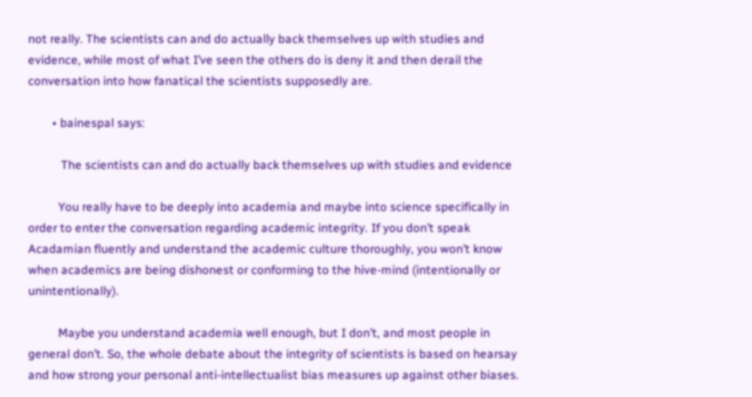not really. The scientists can and do actually back themselves up with studies and evidence, while most of what I’ve seen the others do is deny it and then derail the conversation into how fanatical the scientists supposedly are.

        • bainespal says:

           The scientists can and do actually back themselves up with studies and evidence

          You really have to be deeply into academia and maybe into science specifically in order to enter the conversation regarding academic integrity. If you don’t speak Acadamian fluently and understand the academic culture thoroughly, you won’t know when academics are being dishonest or conforming to the hive-mind (intentionally or unintentionally).

          Maybe you understand academia well enough, but I don’t, and most people in general don’t. So, the whole debate about the integrity of scientists is based on hearsay and how strong your personal anti-intellectualist bias measures up against other biases.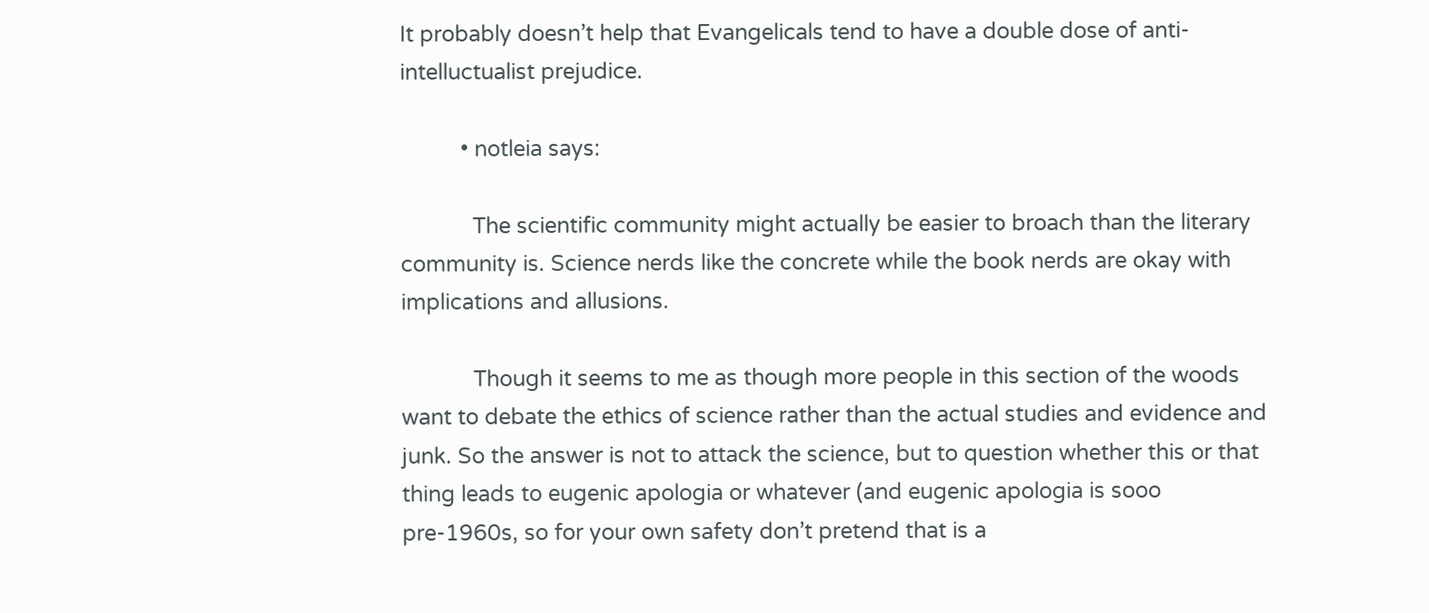It probably doesn’t help that Evangelicals tend to have a double dose of anti-intelluctualist prejudice.

          • notleia says:

            The scientific community might actually be easier to broach than the literary community is. Science nerds like the concrete while the book nerds are okay with implications and allusions.

            Though it seems to me as though more people in this section of the woods want to debate the ethics of science rather than the actual studies and evidence and junk. So the answer is not to attack the science, but to question whether this or that thing leads to eugenic apologia or whatever (and eugenic apologia is sooo pre-1960s, so for your own safety don’t pretend that is a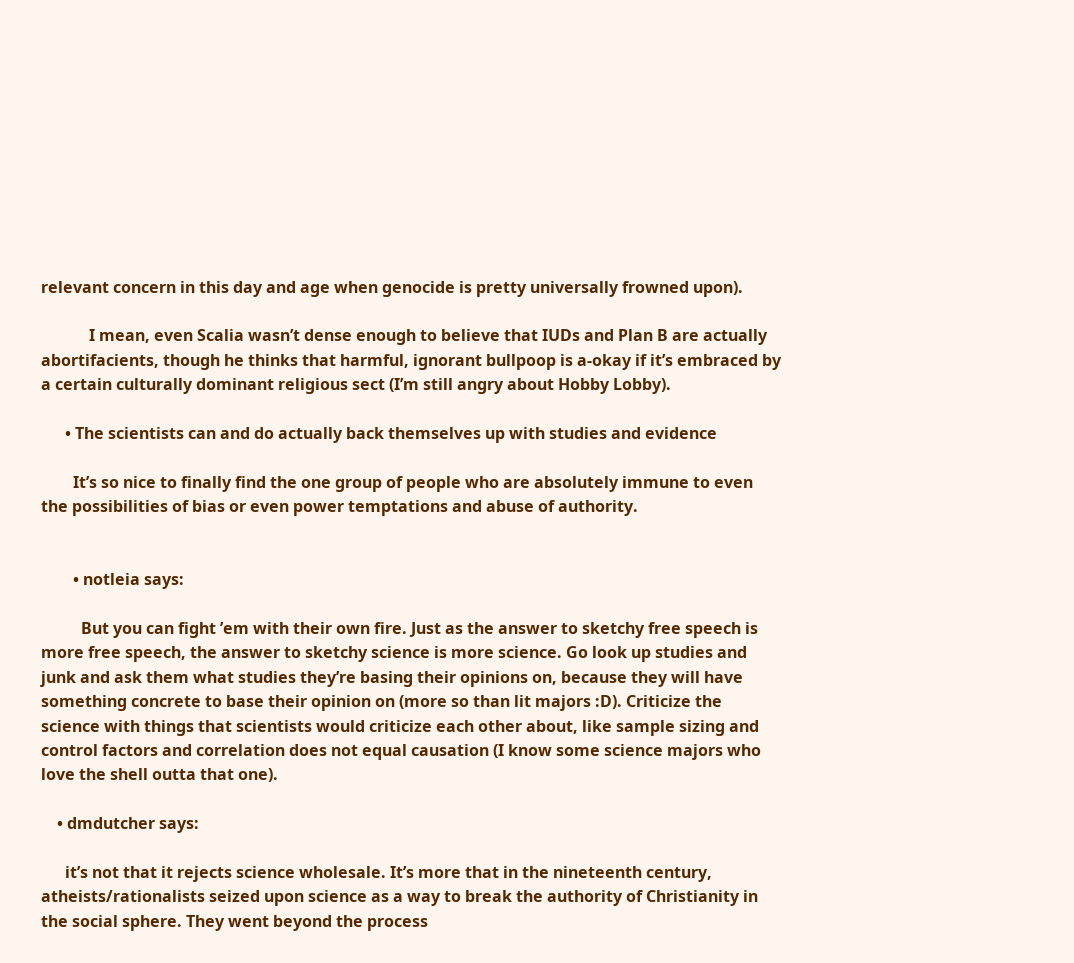relevant concern in this day and age when genocide is pretty universally frowned upon).

            I mean, even Scalia wasn’t dense enough to believe that IUDs and Plan B are actually abortifacients, though he thinks that harmful, ignorant bullpoop is a-okay if it’s embraced by a certain culturally dominant religious sect (I’m still angry about Hobby Lobby).

      • The scientists can and do actually back themselves up with studies and evidence

        It’s so nice to finally find the one group of people who are absolutely immune to even the possibilities of bias or even power temptations and abuse of authority.


        • notleia says:

          But you can fight ’em with their own fire. Just as the answer to sketchy free speech is more free speech, the answer to sketchy science is more science. Go look up studies and junk and ask them what studies they’re basing their opinions on, because they will have something concrete to base their opinion on (more so than lit majors :D). Criticize the science with things that scientists would criticize each other about, like sample sizing and control factors and correlation does not equal causation (I know some science majors who love the shell outta that one).

    • dmdutcher says:

      it’s not that it rejects science wholesale. It’s more that in the nineteenth century, atheists/rationalists seized upon science as a way to break the authority of Christianity in the social sphere. They went beyond the process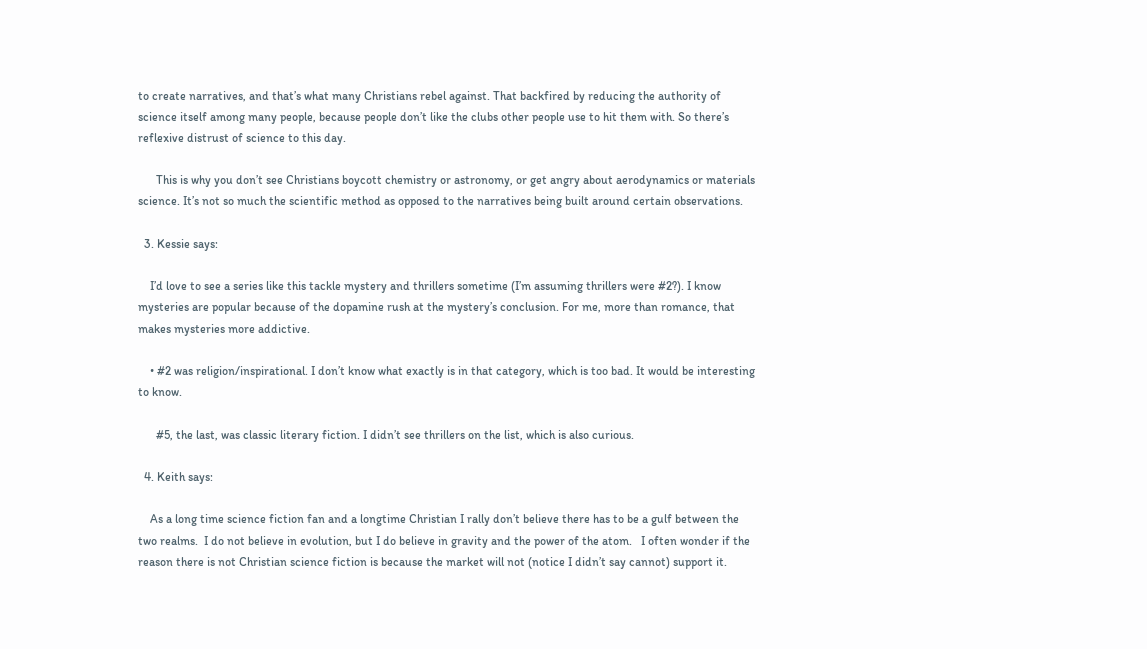to create narratives, and that’s what many Christians rebel against. That backfired by reducing the authority of science itself among many people, because people don’t like the clubs other people use to hit them with. So there’s reflexive distrust of science to this day.

      This is why you don’t see Christians boycott chemistry or astronomy, or get angry about aerodynamics or materials science. It’s not so much the scientific method as opposed to the narratives being built around certain observations.

  3. Kessie says:

    I’d love to see a series like this tackle mystery and thrillers sometime (I’m assuming thrillers were #2?). I know mysteries are popular because of the dopamine rush at the mystery’s conclusion. For me, more than romance, that makes mysteries more addictive.

    • #2 was religion/inspirational. I don’t know what exactly is in that category, which is too bad. It would be interesting to know.

      #5, the last, was classic literary fiction. I didn’t see thrillers on the list, which is also curious.

  4. Keith says:

    As a long time science fiction fan and a longtime Christian I rally don’t believe there has to be a gulf between the two realms.  I do not believe in evolution, but I do believe in gravity and the power of the atom.   I often wonder if the reason there is not Christian science fiction is because the market will not (notice I didn’t say cannot) support it.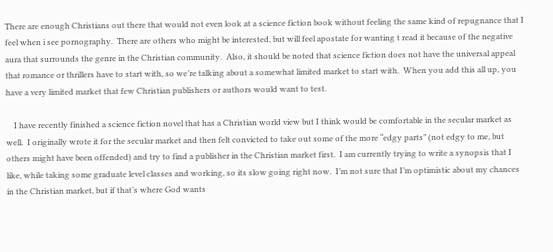There are enough Christians out there that would not even look at a science fiction book without feeling the same kind of repugnance that I feel when i see pornography.  There are others who might be interested, but will feel apostate for wanting t read it because of the negative aura that surrounds the genre in the Christian community.  Also, it should be noted that science fiction does not have the universal appeal that romance or thrillers have to start with, so we’re talking about a somewhat limited market to start with.  When you add this all up, you have a very limited market that few Christian publishers or authors would want to test.

    I have recently finished a science fiction novel that has a Christian world view but I think would be comfortable in the secular market as well.  I originally wrote it for the secular market and then felt convicted to take out some of the more “edgy parts” (not edgy to me, but others might have been offended) and try to find a publisher in the Christian market first.  I am currently trying to write a synopsis that I like, while taking some graduate level classes and working, so its slow going right now.  I’m not sure that I’m optimistic about my chances in the Christian market, but if that’s where God wants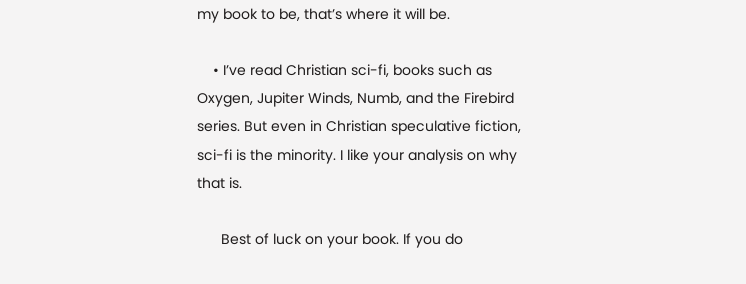my book to be, that’s where it will be.

    • I’ve read Christian sci-fi, books such as Oxygen, Jupiter Winds, Numb, and the Firebird series. But even in Christian speculative fiction, sci-fi is the minority. I like your analysis on why that is.

      Best of luck on your book. If you do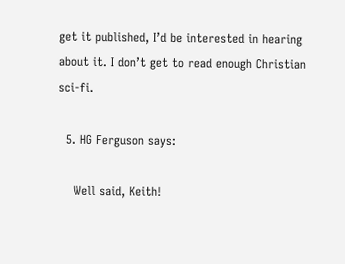get it published, I’d be interested in hearing about it. I don’t get to read enough Christian sci-fi.

  5. HG Ferguson says:

    Well said, Keith!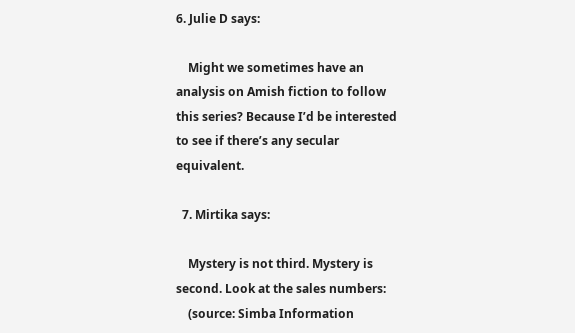6. Julie D says:

    Might we sometimes have an analysis on Amish fiction to follow this series? Because I’d be interested to see if there’s any secular equivalent.

  7. Mirtika says:

    Mystery is not third. Mystery is second. Look at the sales numbers:
    (source: Simba Information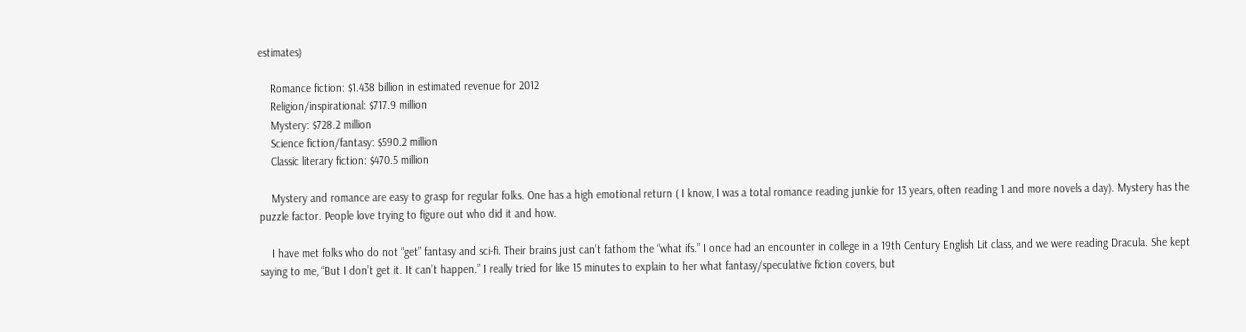estimates)

    Romance fiction: $1.438 billion in estimated revenue for 2012
    Religion/inspirational: $717.9 million
    Mystery: $728.2 million
    Science fiction/fantasy: $590.2 million
    Classic literary fiction: $470.5 million

    Mystery and romance are easy to grasp for regular folks. One has a high emotional return ( I know, I was a total romance reading junkie for 13 years, often reading 1 and more novels a day). Mystery has the puzzle factor. People love trying to figure out who did it and how.

    I have met folks who do not “get” fantasy and sci-fi. Their brains just can’t fathom the “what ifs.” I once had an encounter in college in a 19th Century English Lit class, and we were reading Dracula. She kept saying to me, “But I don’t get it. It can’t happen.” I really tried for like 15 minutes to explain to her what fantasy/speculative fiction covers, but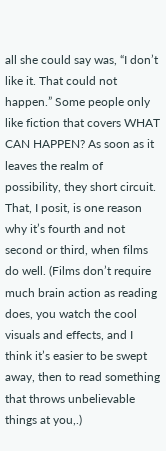all she could say was, “I don’t like it. That could not happen.” Some people only like fiction that covers WHAT CAN HAPPEN? As soon as it leaves the realm of possibility, they short circuit. That, I posit, is one reason why it’s fourth and not second or third, when films do well. (Films don’t require much brain action as reading does, you watch the cool visuals and effects, and I think it’s easier to be swept away, then to read something that throws unbelievable things at you,.)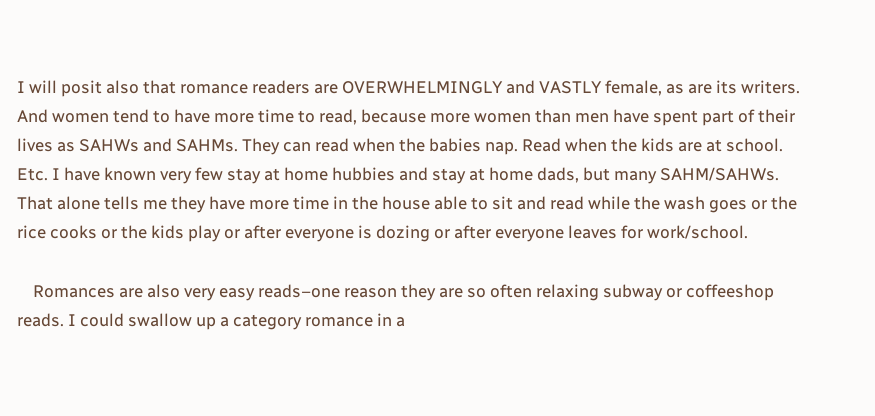I will posit also that romance readers are OVERWHELMINGLY and VASTLY female, as are its writers. And women tend to have more time to read, because more women than men have spent part of their lives as SAHWs and SAHMs. They can read when the babies nap. Read when the kids are at school. Etc. I have known very few stay at home hubbies and stay at home dads, but many SAHM/SAHWs. That alone tells me they have more time in the house able to sit and read while the wash goes or the rice cooks or the kids play or after everyone is dozing or after everyone leaves for work/school.

    Romances are also very easy reads–one reason they are so often relaxing subway or coffeeshop reads. I could swallow up a category romance in a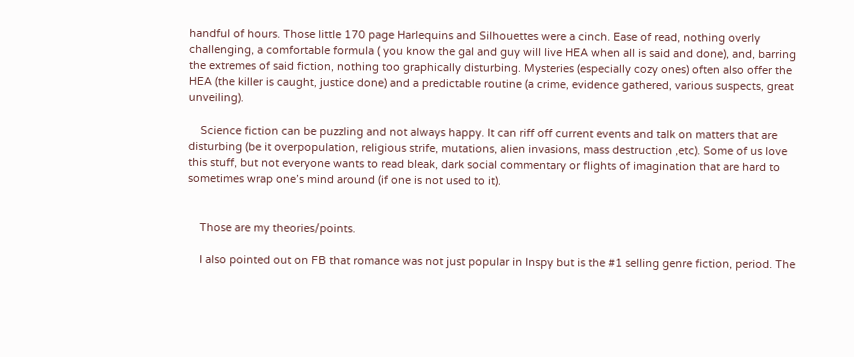handful of hours. Those little 170 page Harlequins and Silhouettes were a cinch. Ease of read, nothing overly challenging, a comfortable formula ( you know the gal and guy will live HEA when all is said and done), and, barring the extremes of said fiction, nothing too graphically disturbing. Mysteries (especially cozy ones) often also offer the HEA (the killer is caught, justice done) and a predictable routine (a crime, evidence gathered, various suspects, great unveiling).

    Science fiction can be puzzling and not always happy. It can riff off current events and talk on matters that are disturbing (be it overpopulation, religious strife, mutations, alien invasions, mass destruction ,etc). Some of us love this stuff, but not everyone wants to read bleak, dark social commentary or flights of imagination that are hard to sometimes wrap one’s mind around (if one is not used to it).


    Those are my theories/points.

    I also pointed out on FB that romance was not just popular in Inspy but is the #1 selling genre fiction, period. The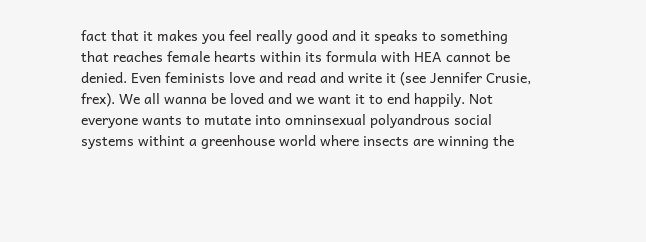fact that it makes you feel really good and it speaks to something that reaches female hearts within its formula with HEA cannot be denied. Even feminists love and read and write it (see Jennifer Crusie, frex). We all wanna be loved and we want it to end happily. Not everyone wants to mutate into omninsexual polyandrous social systems withint a greenhouse world where insects are winning the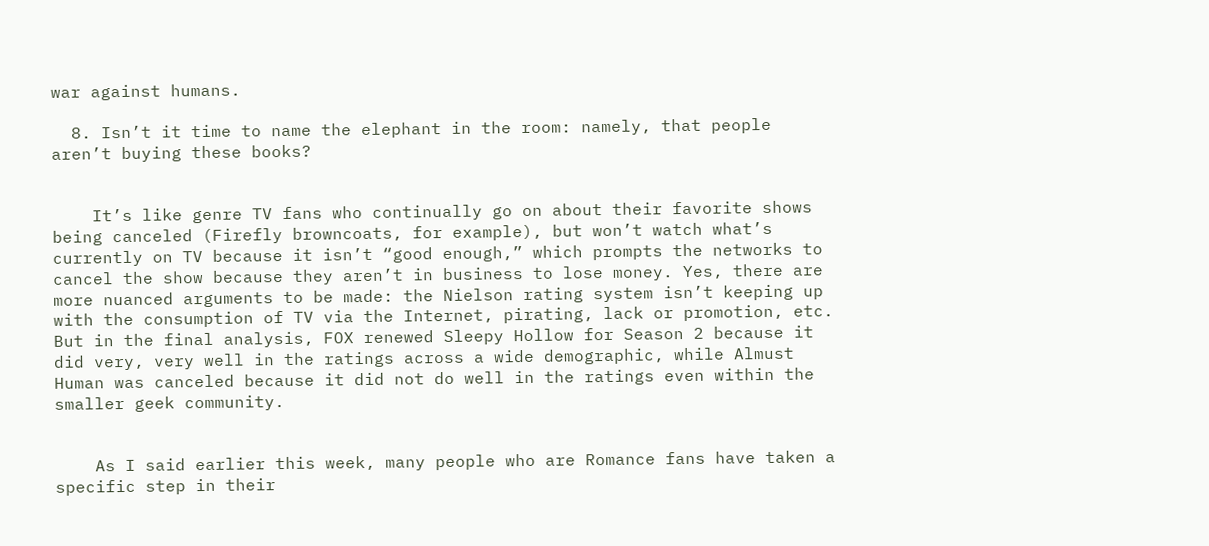war against humans.

  8. Isn’t it time to name the elephant in the room: namely, that people aren’t buying these books?


    It’s like genre TV fans who continually go on about their favorite shows being canceled (Firefly browncoats, for example), but won’t watch what’s currently on TV because it isn’t “good enough,” which prompts the networks to cancel the show because they aren’t in business to lose money. Yes, there are more nuanced arguments to be made: the Nielson rating system isn’t keeping up with the consumption of TV via the Internet, pirating, lack or promotion, etc. But in the final analysis, FOX renewed Sleepy Hollow for Season 2 because it did very, very well in the ratings across a wide demographic, while Almust Human was canceled because it did not do well in the ratings even within the smaller geek community.


    As I said earlier this week, many people who are Romance fans have taken a specific step in their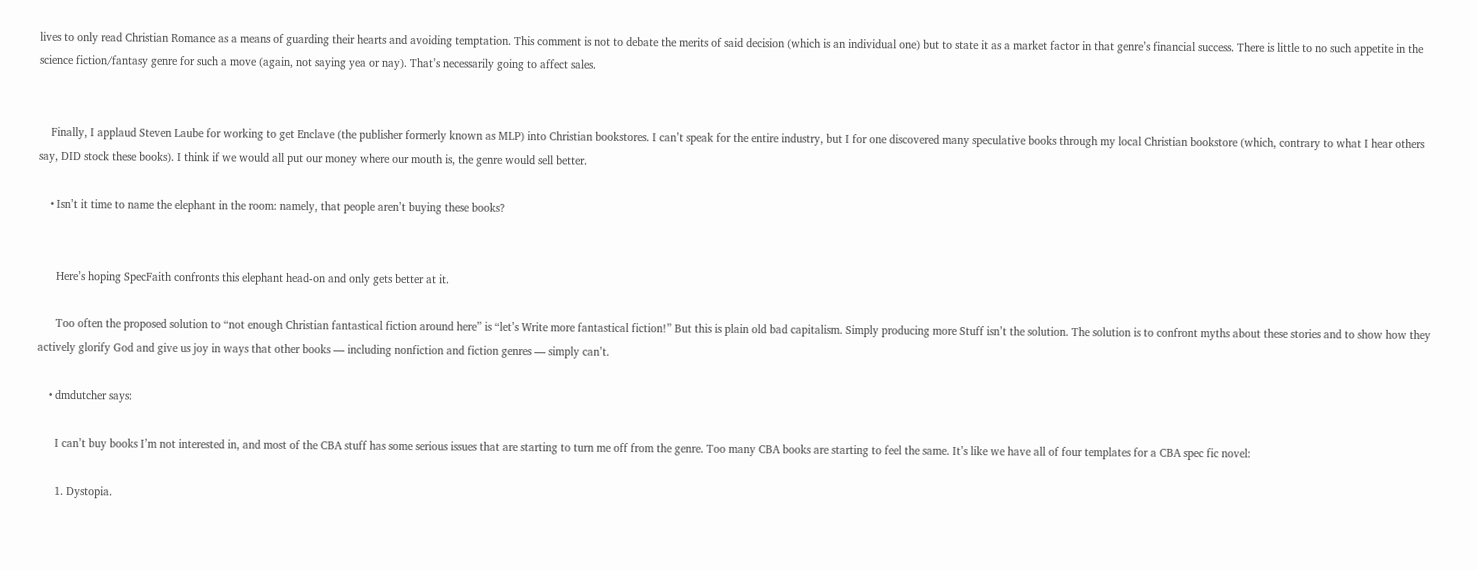lives to only read Christian Romance as a means of guarding their hearts and avoiding temptation. This comment is not to debate the merits of said decision (which is an individual one) but to state it as a market factor in that genre’s financial success. There is little to no such appetite in the science fiction/fantasy genre for such a move (again, not saying yea or nay). That’s necessarily going to affect sales.


    Finally, I applaud Steven Laube for working to get Enclave (the publisher formerly known as MLP) into Christian bookstores. I can’t speak for the entire industry, but I for one discovered many speculative books through my local Christian bookstore (which, contrary to what I hear others say, DID stock these books). I think if we would all put our money where our mouth is, the genre would sell better.

    • Isn’t it time to name the elephant in the room: namely, that people aren’t buying these books?


      Here’s hoping SpecFaith confronts this elephant head-on and only gets better at it.

      Too often the proposed solution to “not enough Christian fantastical fiction around here” is “let’s Write more fantastical fiction!” But this is plain old bad capitalism. Simply producing more Stuff isn’t the solution. The solution is to confront myths about these stories and to show how they actively glorify God and give us joy in ways that other books — including nonfiction and fiction genres — simply can’t.

    • dmdutcher says:

      I can’t buy books I’m not interested in, and most of the CBA stuff has some serious issues that are starting to turn me off from the genre. Too many CBA books are starting to feel the same. It’s like we have all of four templates for a CBA spec fic novel:

      1. Dystopia.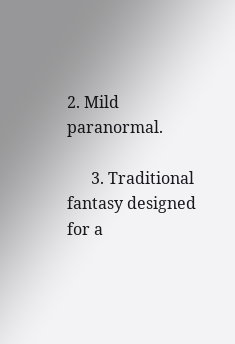2. Mild paranormal.

      3. Traditional fantasy designed for a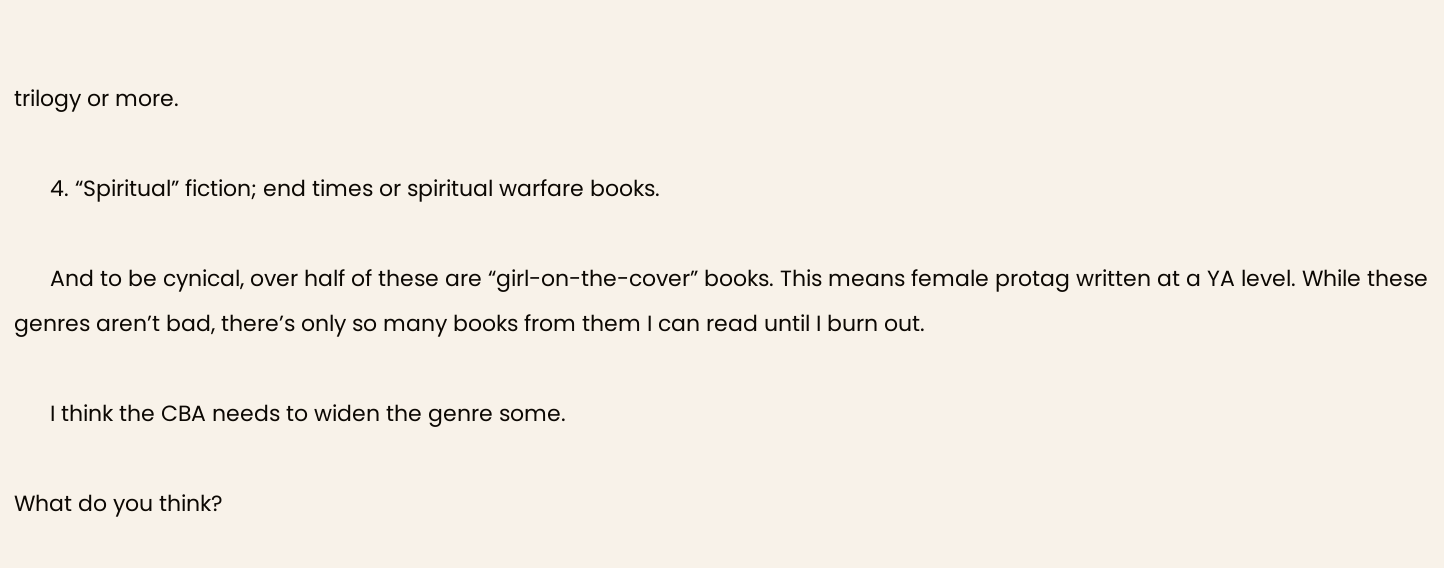trilogy or more.

      4. “Spiritual” fiction; end times or spiritual warfare books.

      And to be cynical, over half of these are “girl-on-the-cover” books. This means female protag written at a YA level. While these genres aren’t bad, there’s only so many books from them I can read until I burn out.

      I think the CBA needs to widen the genre some.

What do you think?